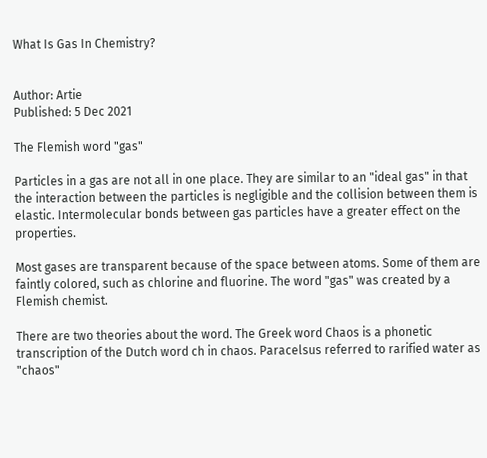What Is Gas In Chemistry?


Author: Artie
Published: 5 Dec 2021

The Flemish word "gas"

Particles in a gas are not all in one place. They are similar to an "ideal gas" in that the interaction between the particles is negligible and the collision between them is elastic. Intermolecular bonds between gas particles have a greater effect on the properties.

Most gases are transparent because of the space between atoms. Some of them are faintly colored, such as chlorine and fluorine. The word "gas" was created by a Flemish chemist.

There are two theories about the word. The Greek word Chaos is a phonetic transcription of the Dutch word ch in chaos. Paracelsus referred to rarified water as "chaos"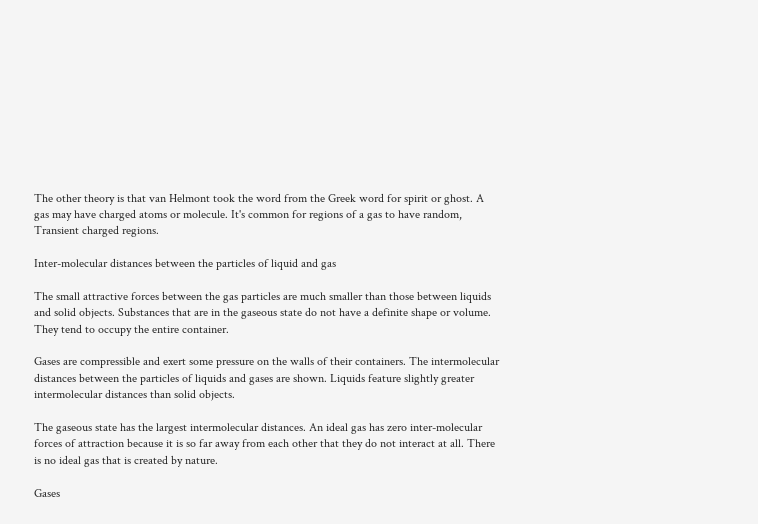The other theory is that van Helmont took the word from the Greek word for spirit or ghost. A gas may have charged atoms or molecule. It's common for regions of a gas to have random, Transient charged regions.

Inter-molecular distances between the particles of liquid and gas

The small attractive forces between the gas particles are much smaller than those between liquids and solid objects. Substances that are in the gaseous state do not have a definite shape or volume. They tend to occupy the entire container.

Gases are compressible and exert some pressure on the walls of their containers. The intermolecular distances between the particles of liquids and gases are shown. Liquids feature slightly greater intermolecular distances than solid objects.

The gaseous state has the largest intermolecular distances. An ideal gas has zero inter-molecular forces of attraction because it is so far away from each other that they do not interact at all. There is no ideal gas that is created by nature.

Gases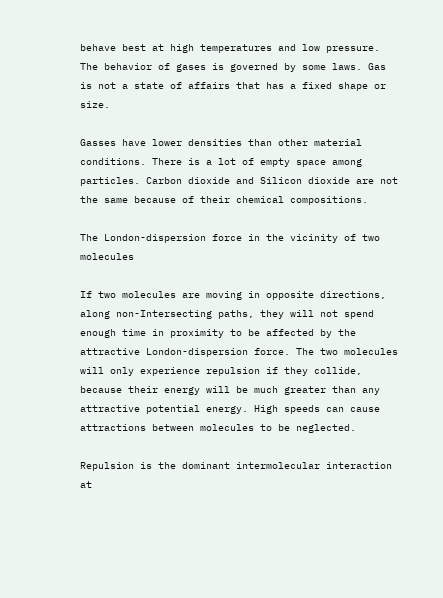behave best at high temperatures and low pressure. The behavior of gases is governed by some laws. Gas is not a state of affairs that has a fixed shape or size.

Gasses have lower densities than other material conditions. There is a lot of empty space among particles. Carbon dioxide and Silicon dioxide are not the same because of their chemical compositions.

The London-dispersion force in the vicinity of two molecules

If two molecules are moving in opposite directions, along non-Intersecting paths, they will not spend enough time in proximity to be affected by the attractive London-dispersion force. The two molecules will only experience repulsion if they collide, because their energy will be much greater than any attractive potential energy. High speeds can cause attractions between molecules to be neglected.

Repulsion is the dominant intermolecular interaction at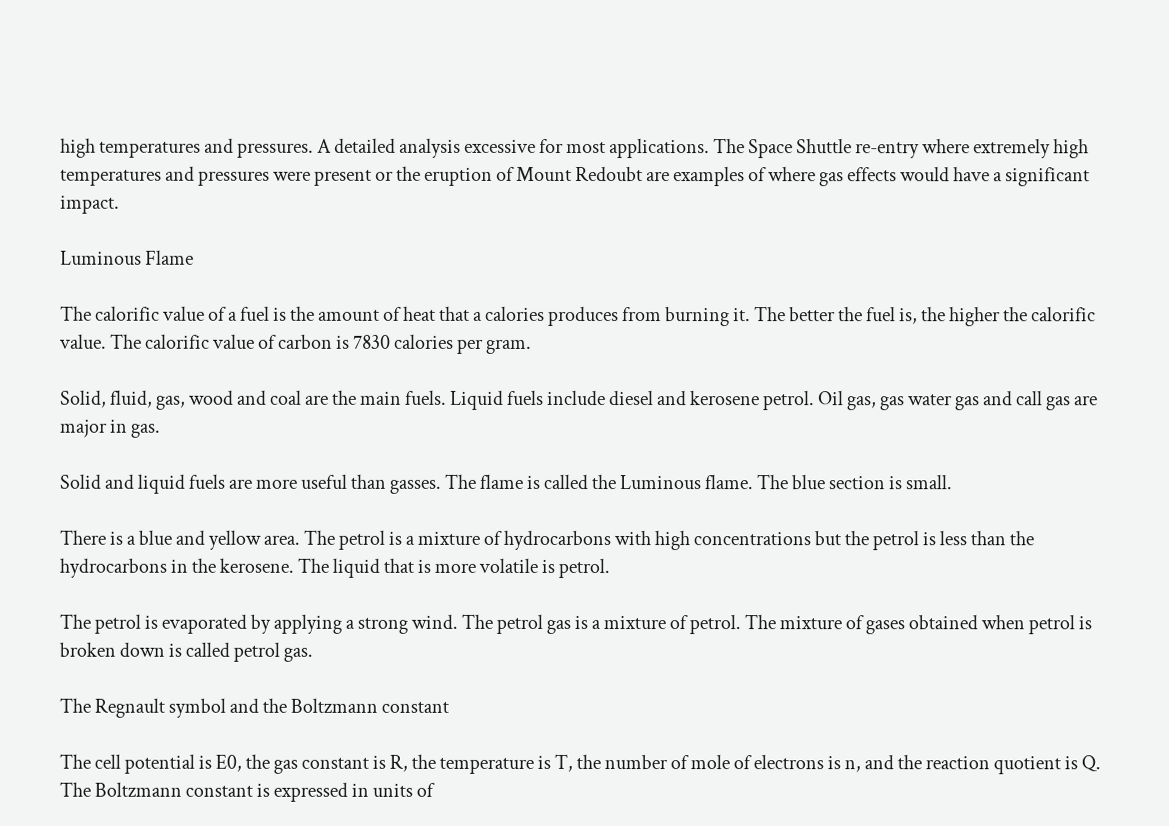high temperatures and pressures. A detailed analysis excessive for most applications. The Space Shuttle re-entry where extremely high temperatures and pressures were present or the eruption of Mount Redoubt are examples of where gas effects would have a significant impact.

Luminous Flame

The calorific value of a fuel is the amount of heat that a calories produces from burning it. The better the fuel is, the higher the calorific value. The calorific value of carbon is 7830 calories per gram.

Solid, fluid, gas, wood and coal are the main fuels. Liquid fuels include diesel and kerosene petrol. Oil gas, gas water gas and call gas are major in gas.

Solid and liquid fuels are more useful than gasses. The flame is called the Luminous flame. The blue section is small.

There is a blue and yellow area. The petrol is a mixture of hydrocarbons with high concentrations but the petrol is less than the hydrocarbons in the kerosene. The liquid that is more volatile is petrol.

The petrol is evaporated by applying a strong wind. The petrol gas is a mixture of petrol. The mixture of gases obtained when petrol is broken down is called petrol gas.

The Regnault symbol and the Boltzmann constant

The cell potential is E0, the gas constant is R, the temperature is T, the number of mole of electrons is n, and the reaction quotient is Q. The Boltzmann constant is expressed in units of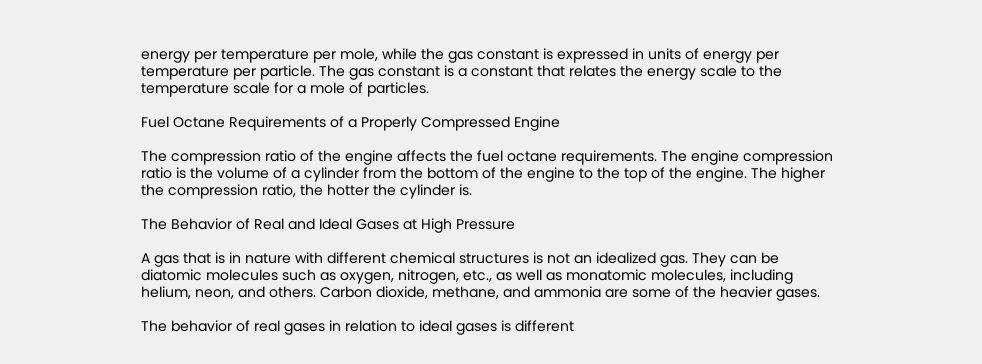energy per temperature per mole, while the gas constant is expressed in units of energy per temperature per particle. The gas constant is a constant that relates the energy scale to the temperature scale for a mole of particles.

Fuel Octane Requirements of a Properly Compressed Engine

The compression ratio of the engine affects the fuel octane requirements. The engine compression ratio is the volume of a cylinder from the bottom of the engine to the top of the engine. The higher the compression ratio, the hotter the cylinder is.

The Behavior of Real and Ideal Gases at High Pressure

A gas that is in nature with different chemical structures is not an idealized gas. They can be diatomic molecules such as oxygen, nitrogen, etc., as well as monatomic molecules, including helium, neon, and others. Carbon dioxide, methane, and ammonia are some of the heavier gases.

The behavior of real gases in relation to ideal gases is different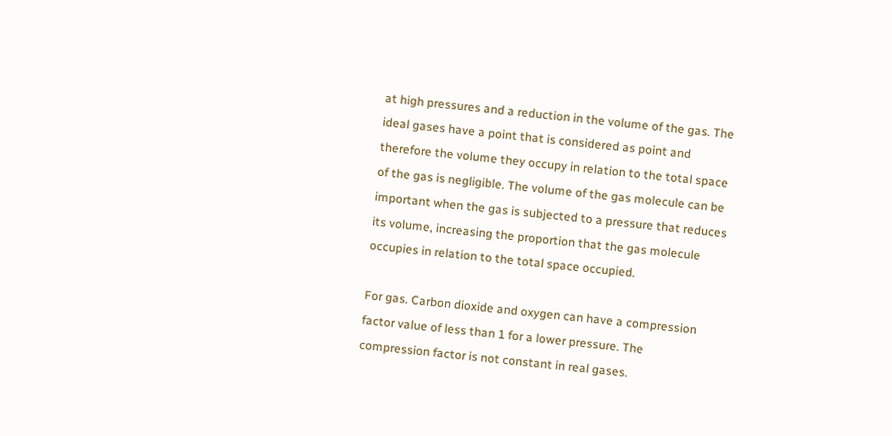at high pressures and a reduction in the volume of the gas. The ideal gases have a point that is considered as point and therefore the volume they occupy in relation to the total space of the gas is negligible. The volume of the gas molecule can be important when the gas is subjected to a pressure that reduces its volume, increasing the proportion that the gas molecule occupies in relation to the total space occupied.

For gas. Carbon dioxide and oxygen can have a compression factor value of less than 1 for a lower pressure. The compression factor is not constant in real gases.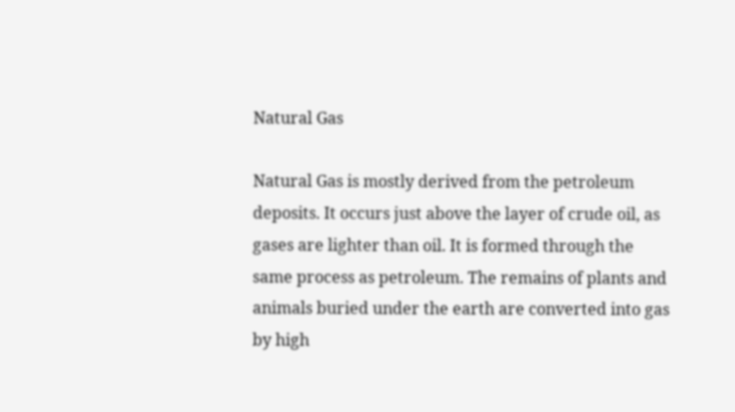Natural Gas

Natural Gas is mostly derived from the petroleum deposits. It occurs just above the layer of crude oil, as gases are lighter than oil. It is formed through the same process as petroleum. The remains of plants and animals buried under the earth are converted into gas by high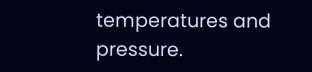temperatures and pressure.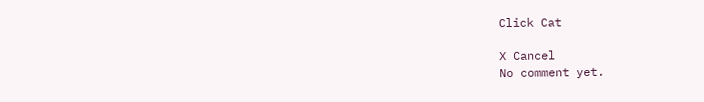Click Cat

X Cancel
No comment yet.